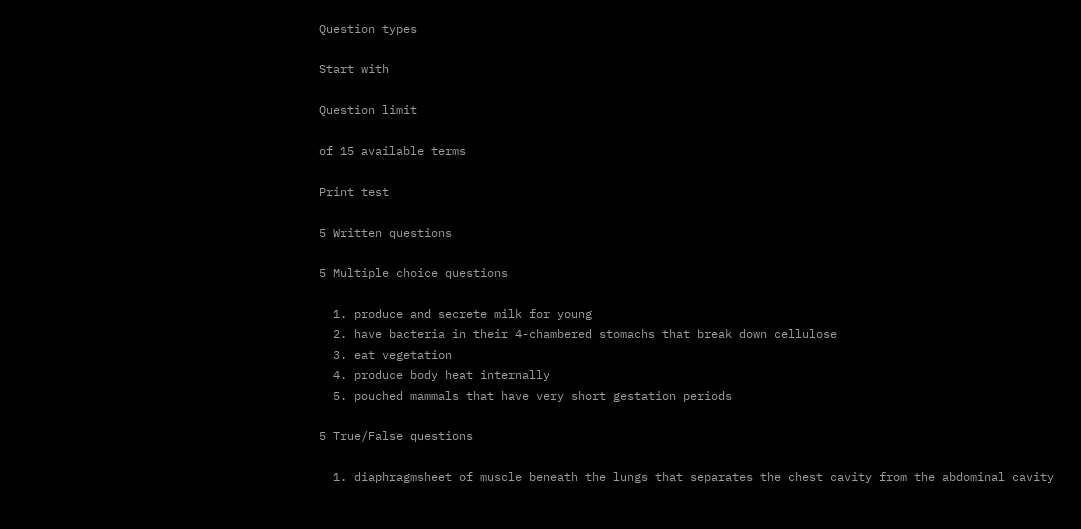Question types

Start with

Question limit

of 15 available terms

Print test

5 Written questions

5 Multiple choice questions

  1. produce and secrete milk for young
  2. have bacteria in their 4-chambered stomachs that break down cellulose
  3. eat vegetation
  4. produce body heat internally
  5. pouched mammals that have very short gestation periods

5 True/False questions

  1. diaphragmsheet of muscle beneath the lungs that separates the chest cavity from the abdominal cavity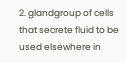2. glandgroup of cells that secrete fluid to be used elsewhere in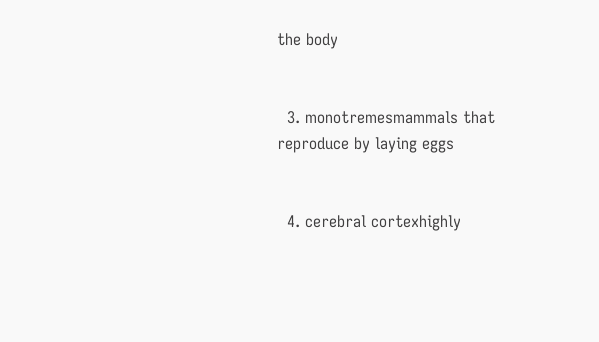the body


  3. monotremesmammals that reproduce by laying eggs


  4. cerebral cortexhighly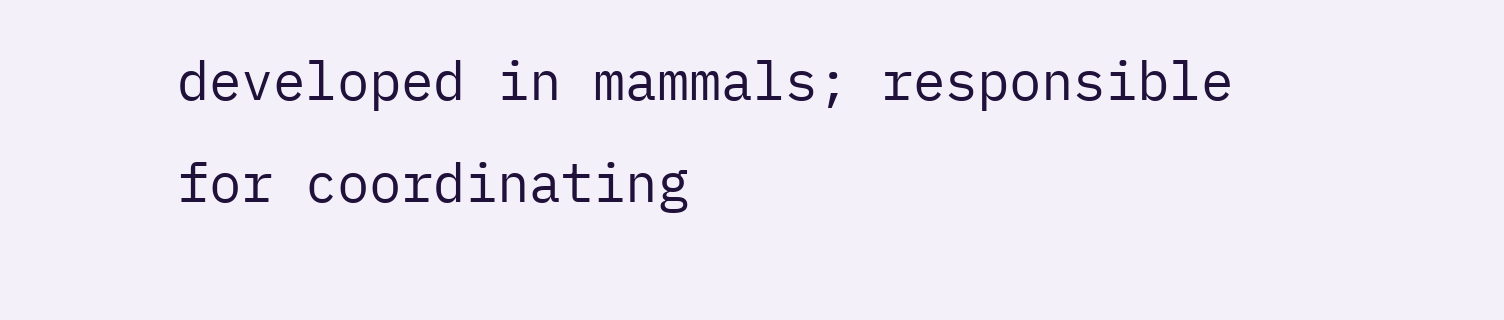developed in mammals; responsible for coordinating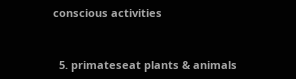conscious activities


  5. primateseat plants & animals